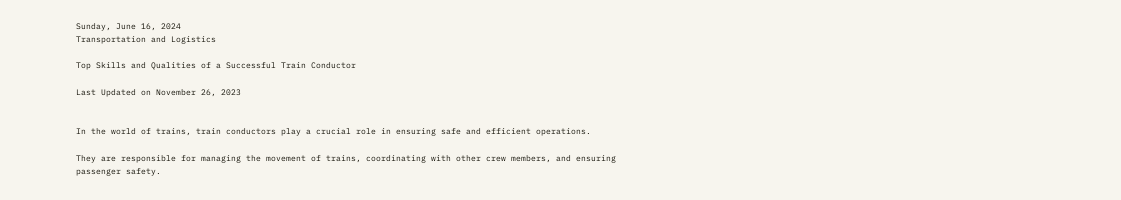Sunday, June 16, 2024
Transportation and Logistics

Top Skills and Qualities of a Successful Train Conductor

Last Updated on November 26, 2023


In the world of trains, train conductors play a crucial role in ensuring safe and efficient operations.

They are responsible for managing the movement of trains, coordinating with other crew members, and ensuring passenger safety.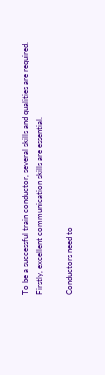To be a successful train conductor, several skills and qualities are required. Firstly, excellent communication skills are essential.

Conductors need to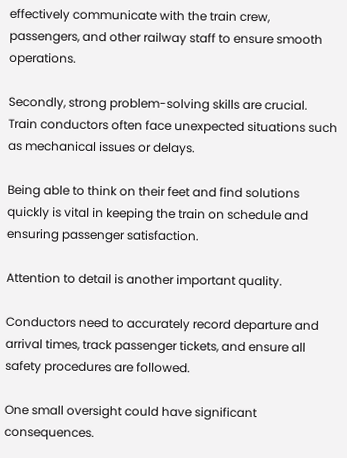effectively communicate with the train crew, passengers, and other railway staff to ensure smooth operations.

Secondly, strong problem-solving skills are crucial. Train conductors often face unexpected situations such as mechanical issues or delays.

Being able to think on their feet and find solutions quickly is vital in keeping the train on schedule and ensuring passenger satisfaction.

Attention to detail is another important quality.

Conductors need to accurately record departure and arrival times, track passenger tickets, and ensure all safety procedures are followed.

One small oversight could have significant consequences.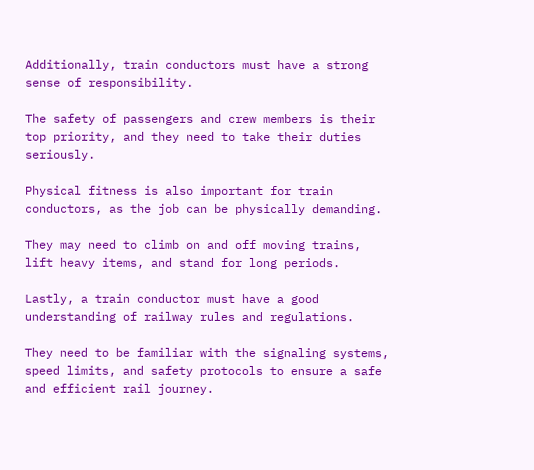Additionally, train conductors must have a strong sense of responsibility.

The safety of passengers and crew members is their top priority, and they need to take their duties seriously.

Physical fitness is also important for train conductors, as the job can be physically demanding.

They may need to climb on and off moving trains, lift heavy items, and stand for long periods.

Lastly, a train conductor must have a good understanding of railway rules and regulations.

They need to be familiar with the signaling systems, speed limits, and safety protocols to ensure a safe and efficient rail journey.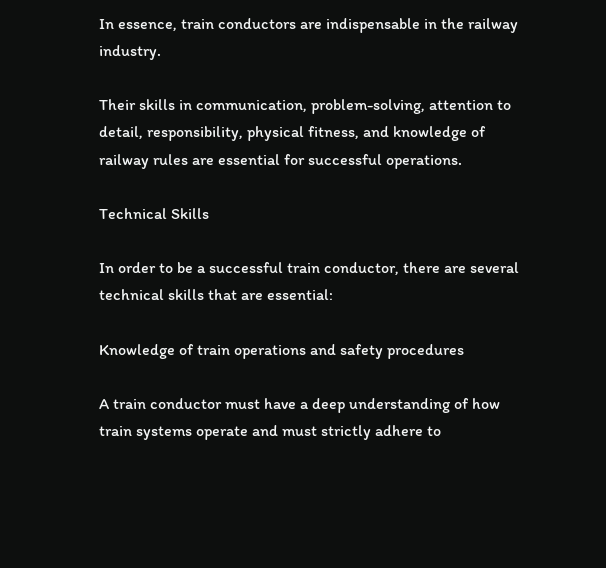In essence, train conductors are indispensable in the railway industry.

Their skills in communication, problem-solving, attention to detail, responsibility, physical fitness, and knowledge of railway rules are essential for successful operations.

Technical Skills

In order to be a successful train conductor, there are several technical skills that are essential:

Knowledge of train operations and safety procedures

A train conductor must have a deep understanding of how train systems operate and must strictly adhere to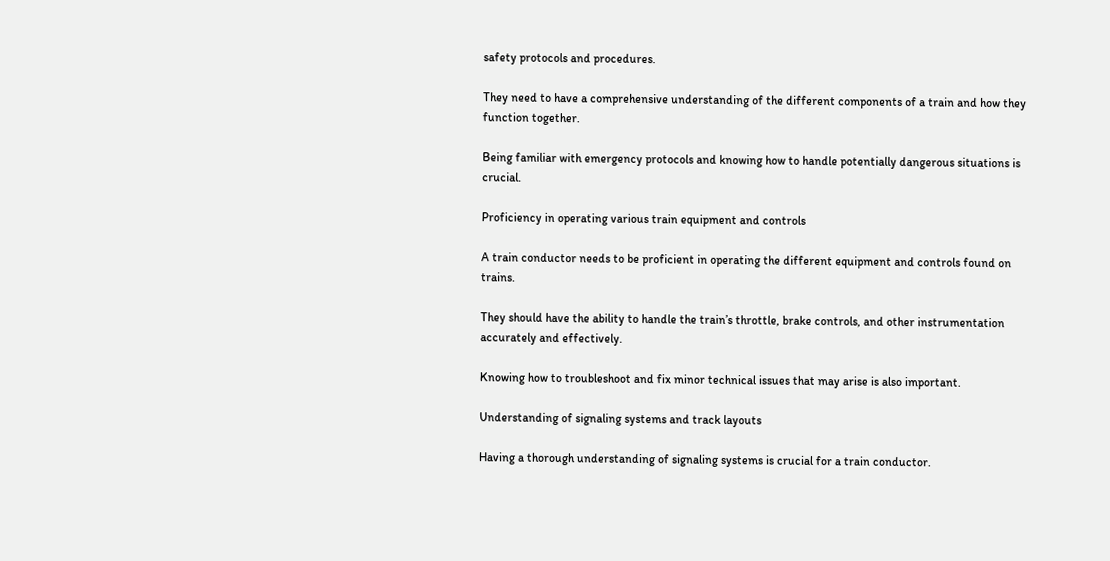safety protocols and procedures.

They need to have a comprehensive understanding of the different components of a train and how they function together.

Being familiar with emergency protocols and knowing how to handle potentially dangerous situations is crucial.

Proficiency in operating various train equipment and controls

A train conductor needs to be proficient in operating the different equipment and controls found on trains.

They should have the ability to handle the train’s throttle, brake controls, and other instrumentation accurately and effectively.

Knowing how to troubleshoot and fix minor technical issues that may arise is also important.

Understanding of signaling systems and track layouts

Having a thorough understanding of signaling systems is crucial for a train conductor.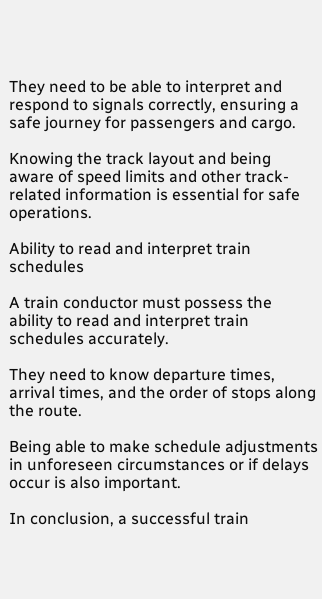They need to be able to interpret and respond to signals correctly, ensuring a safe journey for passengers and cargo.

Knowing the track layout and being aware of speed limits and other track-related information is essential for safe operations.

Ability to read and interpret train schedules

A train conductor must possess the ability to read and interpret train schedules accurately.

They need to know departure times, arrival times, and the order of stops along the route.

Being able to make schedule adjustments in unforeseen circumstances or if delays occur is also important.

In conclusion, a successful train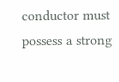conductor must possess a strong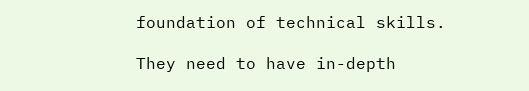foundation of technical skills.

They need to have in-depth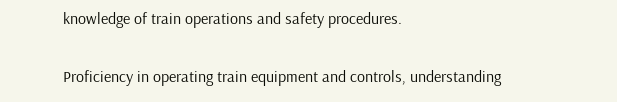knowledge of train operations and safety procedures.

Proficiency in operating train equipment and controls, understanding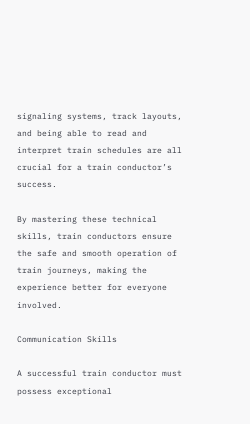signaling systems, track layouts, and being able to read and interpret train schedules are all crucial for a train conductor’s success.

By mastering these technical skills, train conductors ensure the safe and smooth operation of train journeys, making the experience better for everyone involved.

Communication Skills

A successful train conductor must possess exceptional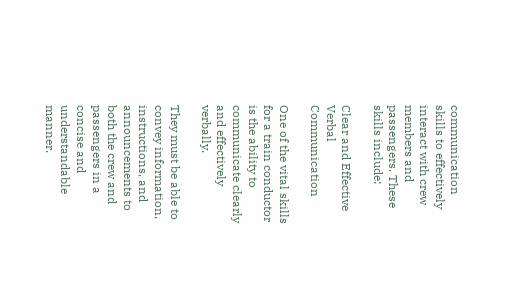communication skills to effectively interact with crew members and passengers. These skills include:

Clear and Effective Verbal Communication

One of the vital skills for a train conductor is the ability to communicate clearly and effectively verbally.

They must be able to convey information, instructions, and announcements to both the crew and passengers in a concise and understandable manner.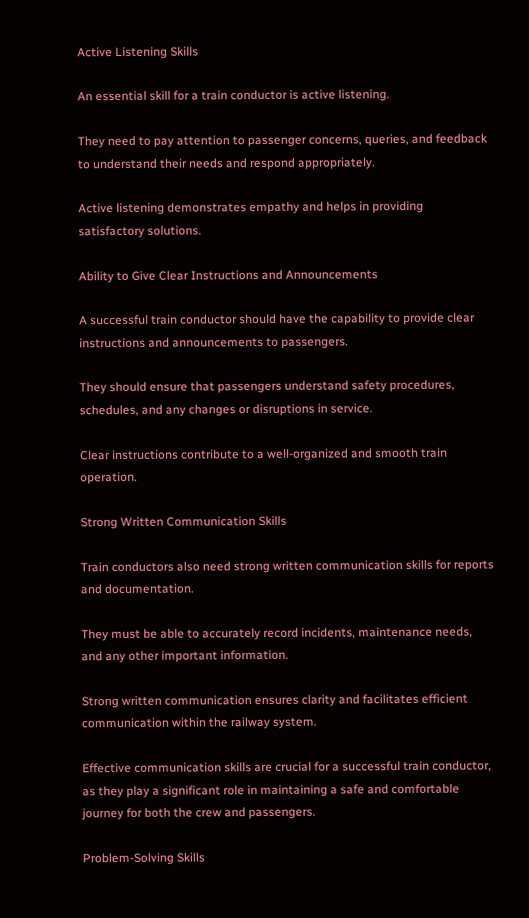Active Listening Skills

An essential skill for a train conductor is active listening.

They need to pay attention to passenger concerns, queries, and feedback to understand their needs and respond appropriately.

Active listening demonstrates empathy and helps in providing satisfactory solutions.

Ability to Give Clear Instructions and Announcements

A successful train conductor should have the capability to provide clear instructions and announcements to passengers.

They should ensure that passengers understand safety procedures, schedules, and any changes or disruptions in service.

Clear instructions contribute to a well-organized and smooth train operation.

Strong Written Communication Skills

Train conductors also need strong written communication skills for reports and documentation.

They must be able to accurately record incidents, maintenance needs, and any other important information.

Strong written communication ensures clarity and facilitates efficient communication within the railway system.

Effective communication skills are crucial for a successful train conductor, as they play a significant role in maintaining a safe and comfortable journey for both the crew and passengers.

Problem-Solving Skills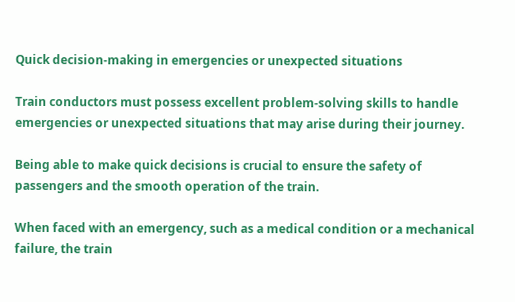Quick decision-making in emergencies or unexpected situations

Train conductors must possess excellent problem-solving skills to handle emergencies or unexpected situations that may arise during their journey.

Being able to make quick decisions is crucial to ensure the safety of passengers and the smooth operation of the train.

When faced with an emergency, such as a medical condition or a mechanical failure, the train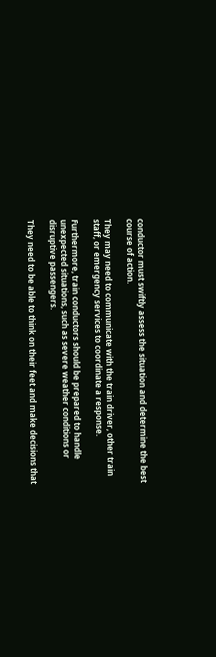conductor must swiftly assess the situation and determine the best course of action.

They may need to communicate with the train driver, other train staff, or emergency services to coordinate a response.

Furthermore, train conductors should be prepared to handle unexpected situations, such as severe weather conditions or disruptive passengers.

They need to be able to think on their feet and make decisions that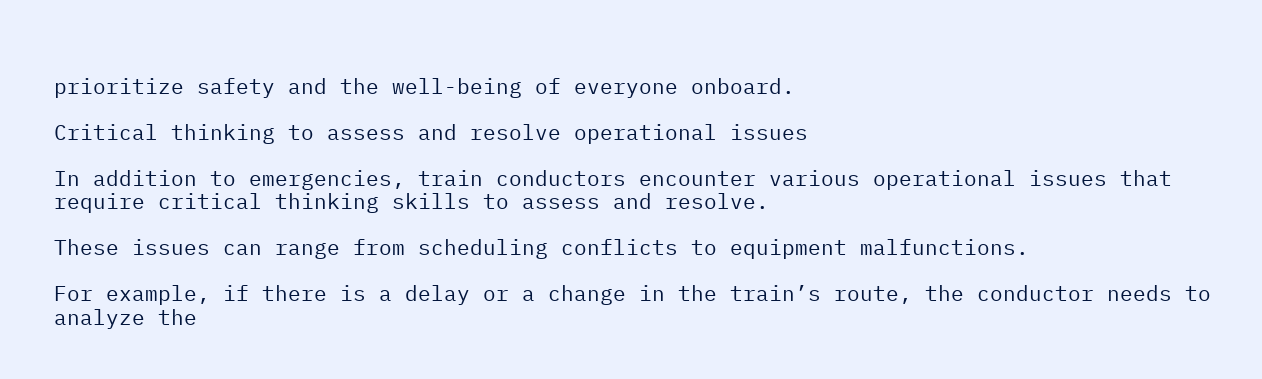prioritize safety and the well-being of everyone onboard.

Critical thinking to assess and resolve operational issues

In addition to emergencies, train conductors encounter various operational issues that require critical thinking skills to assess and resolve.

These issues can range from scheduling conflicts to equipment malfunctions.

For example, if there is a delay or a change in the train’s route, the conductor needs to analyze the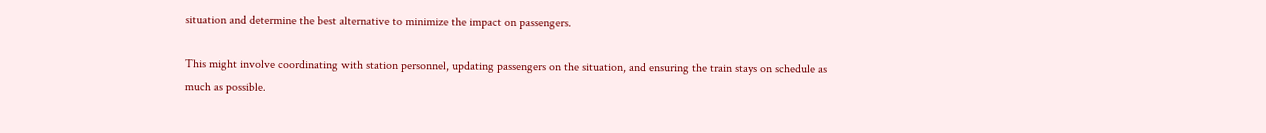situation and determine the best alternative to minimize the impact on passengers.

This might involve coordinating with station personnel, updating passengers on the situation, and ensuring the train stays on schedule as much as possible.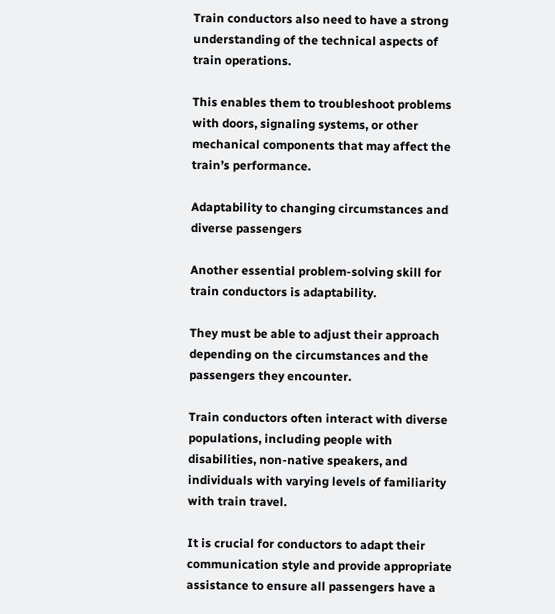Train conductors also need to have a strong understanding of the technical aspects of train operations.

This enables them to troubleshoot problems with doors, signaling systems, or other mechanical components that may affect the train’s performance.

Adaptability to changing circumstances and diverse passengers

Another essential problem-solving skill for train conductors is adaptability.

They must be able to adjust their approach depending on the circumstances and the passengers they encounter.

Train conductors often interact with diverse populations, including people with disabilities, non-native speakers, and individuals with varying levels of familiarity with train travel.

It is crucial for conductors to adapt their communication style and provide appropriate assistance to ensure all passengers have a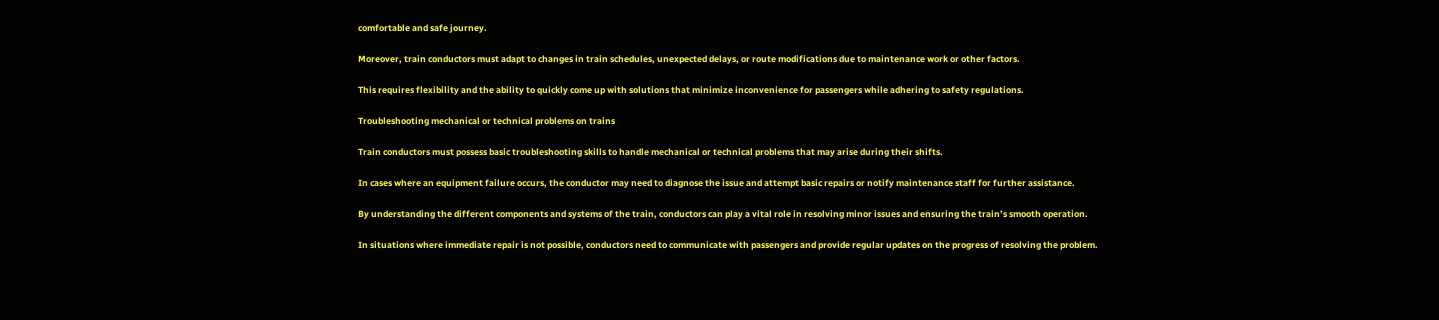comfortable and safe journey.

Moreover, train conductors must adapt to changes in train schedules, unexpected delays, or route modifications due to maintenance work or other factors.

This requires flexibility and the ability to quickly come up with solutions that minimize inconvenience for passengers while adhering to safety regulations.

Troubleshooting mechanical or technical problems on trains

Train conductors must possess basic troubleshooting skills to handle mechanical or technical problems that may arise during their shifts.

In cases where an equipment failure occurs, the conductor may need to diagnose the issue and attempt basic repairs or notify maintenance staff for further assistance.

By understanding the different components and systems of the train, conductors can play a vital role in resolving minor issues and ensuring the train’s smooth operation.

In situations where immediate repair is not possible, conductors need to communicate with passengers and provide regular updates on the progress of resolving the problem.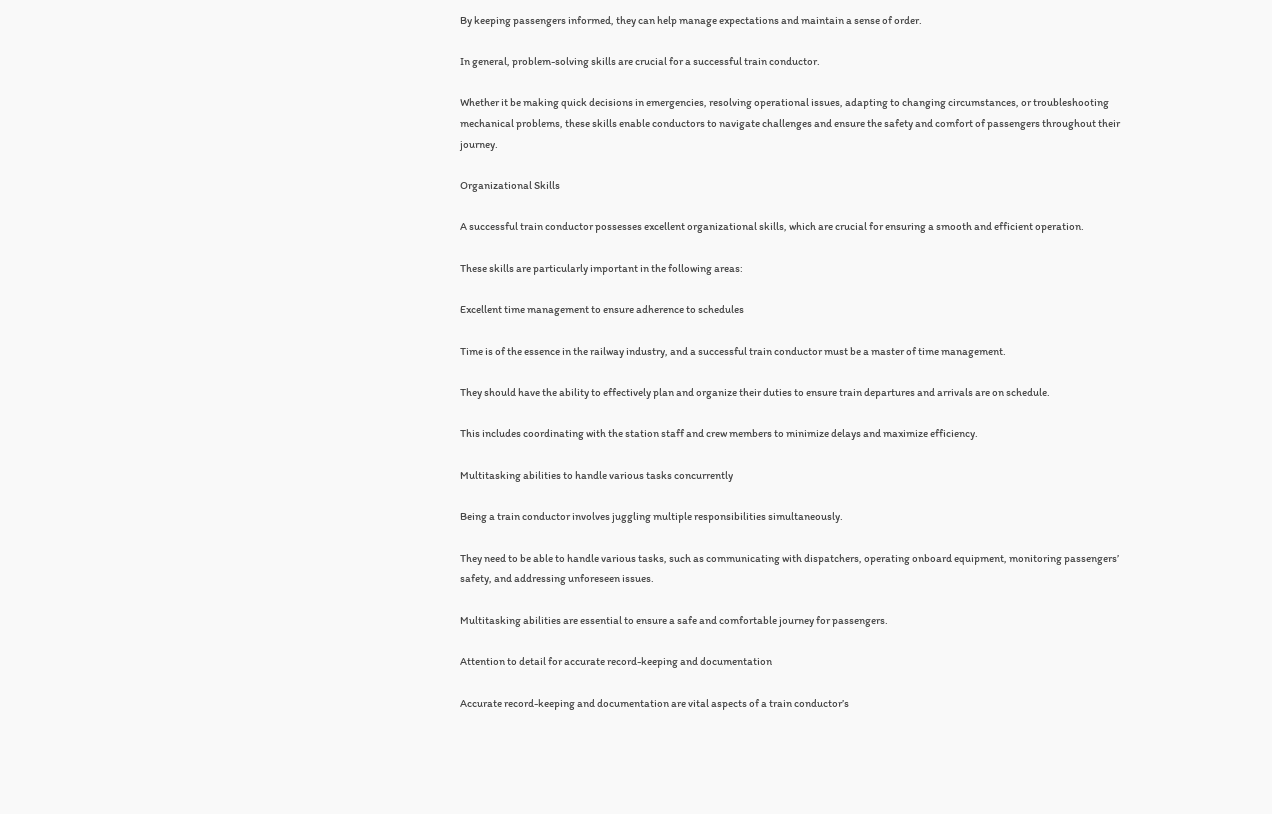By keeping passengers informed, they can help manage expectations and maintain a sense of order.

In general, problem-solving skills are crucial for a successful train conductor.

Whether it be making quick decisions in emergencies, resolving operational issues, adapting to changing circumstances, or troubleshooting mechanical problems, these skills enable conductors to navigate challenges and ensure the safety and comfort of passengers throughout their journey.

Organizational Skills

A successful train conductor possesses excellent organizational skills, which are crucial for ensuring a smooth and efficient operation.

These skills are particularly important in the following areas:

Excellent time management to ensure adherence to schedules

Time is of the essence in the railway industry, and a successful train conductor must be a master of time management.

They should have the ability to effectively plan and organize their duties to ensure train departures and arrivals are on schedule.

This includes coordinating with the station staff and crew members to minimize delays and maximize efficiency.

Multitasking abilities to handle various tasks concurrently

Being a train conductor involves juggling multiple responsibilities simultaneously.

They need to be able to handle various tasks, such as communicating with dispatchers, operating onboard equipment, monitoring passengers’ safety, and addressing unforeseen issues.

Multitasking abilities are essential to ensure a safe and comfortable journey for passengers.

Attention to detail for accurate record-keeping and documentation

Accurate record-keeping and documentation are vital aspects of a train conductor’s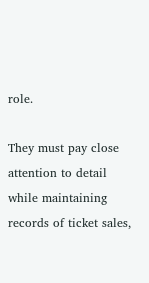role.

They must pay close attention to detail while maintaining records of ticket sales,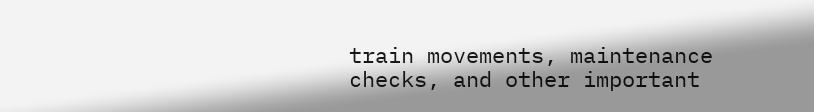train movements, maintenance checks, and other important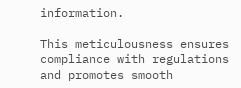information.

This meticulousness ensures compliance with regulations and promotes smooth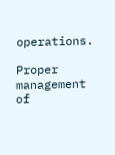operations.

Proper management of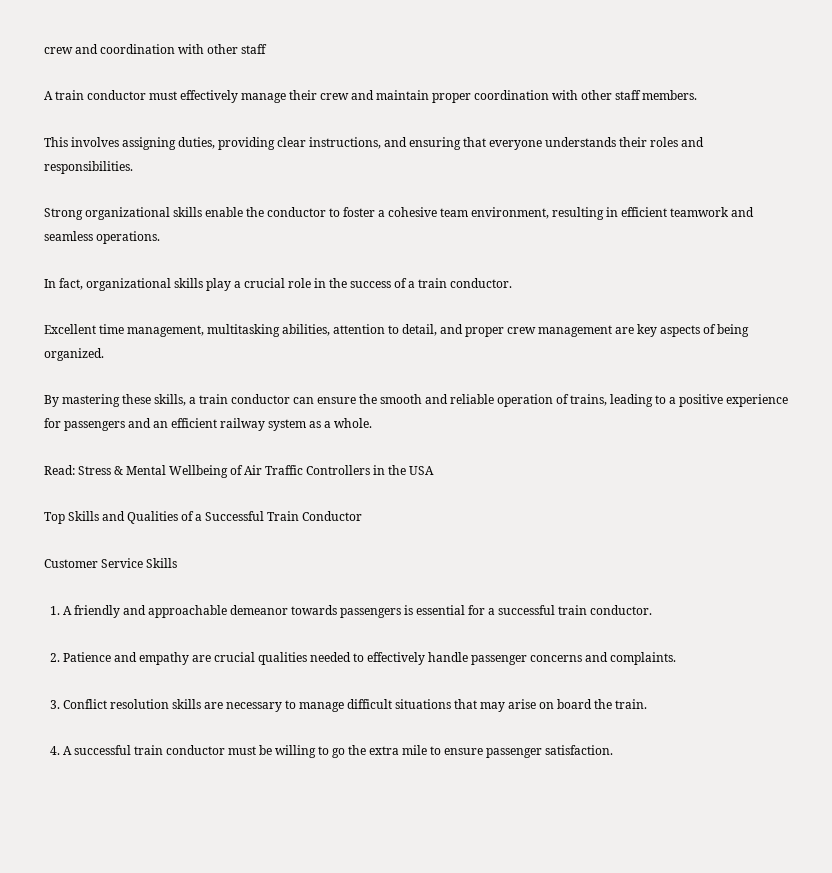crew and coordination with other staff

A train conductor must effectively manage their crew and maintain proper coordination with other staff members.

This involves assigning duties, providing clear instructions, and ensuring that everyone understands their roles and responsibilities.

Strong organizational skills enable the conductor to foster a cohesive team environment, resulting in efficient teamwork and seamless operations.

In fact, organizational skills play a crucial role in the success of a train conductor.

Excellent time management, multitasking abilities, attention to detail, and proper crew management are key aspects of being organized.

By mastering these skills, a train conductor can ensure the smooth and reliable operation of trains, leading to a positive experience for passengers and an efficient railway system as a whole.

Read: Stress & Mental Wellbeing of Air Traffic Controllers in the USA

Top Skills and Qualities of a Successful Train Conductor

Customer Service Skills

  1. A friendly and approachable demeanor towards passengers is essential for a successful train conductor.

  2. Patience and empathy are crucial qualities needed to effectively handle passenger concerns and complaints.

  3. Conflict resolution skills are necessary to manage difficult situations that may arise on board the train.

  4. A successful train conductor must be willing to go the extra mile to ensure passenger satisfaction.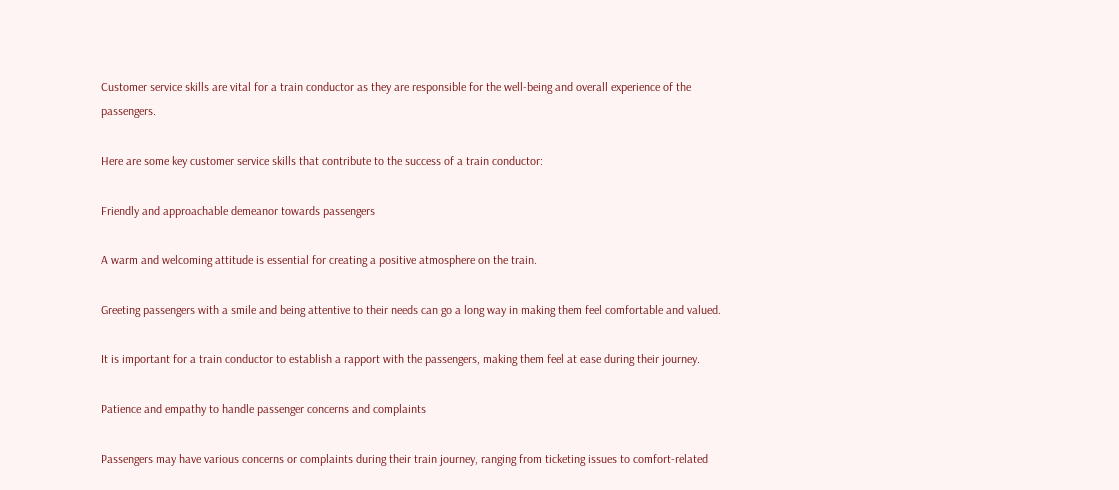Customer service skills are vital for a train conductor as they are responsible for the well-being and overall experience of the passengers.

Here are some key customer service skills that contribute to the success of a train conductor:

Friendly and approachable demeanor towards passengers

A warm and welcoming attitude is essential for creating a positive atmosphere on the train.

Greeting passengers with a smile and being attentive to their needs can go a long way in making them feel comfortable and valued.

It is important for a train conductor to establish a rapport with the passengers, making them feel at ease during their journey.

Patience and empathy to handle passenger concerns and complaints

Passengers may have various concerns or complaints during their train journey, ranging from ticketing issues to comfort-related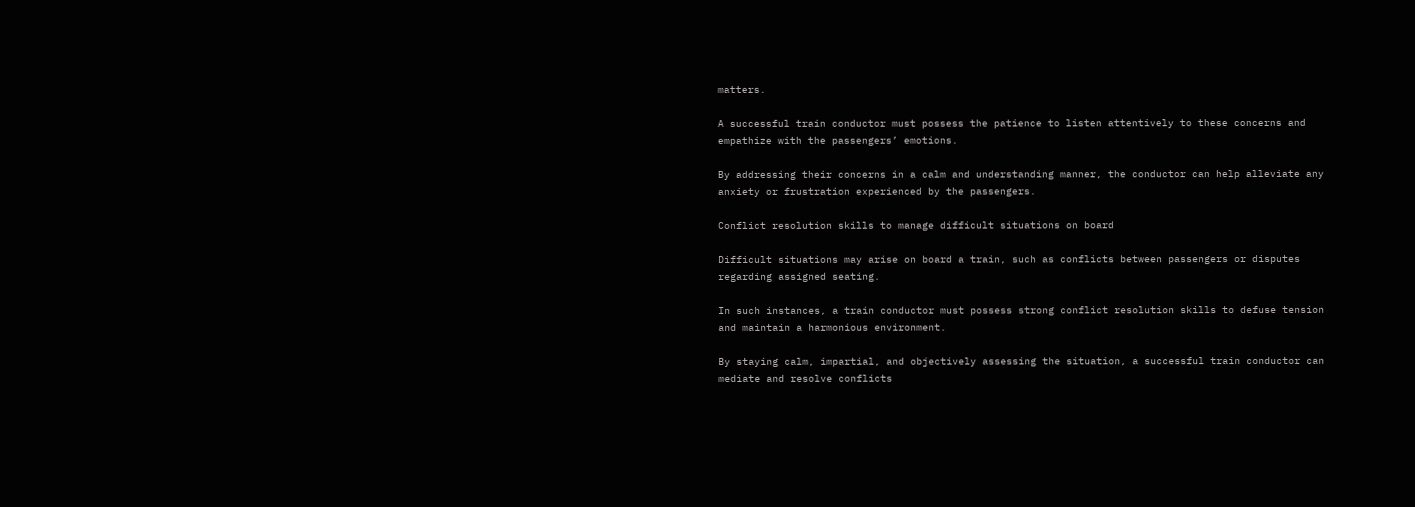matters.

A successful train conductor must possess the patience to listen attentively to these concerns and empathize with the passengers’ emotions.

By addressing their concerns in a calm and understanding manner, the conductor can help alleviate any anxiety or frustration experienced by the passengers.

Conflict resolution skills to manage difficult situations on board

Difficult situations may arise on board a train, such as conflicts between passengers or disputes regarding assigned seating.

In such instances, a train conductor must possess strong conflict resolution skills to defuse tension and maintain a harmonious environment.

By staying calm, impartial, and objectively assessing the situation, a successful train conductor can mediate and resolve conflicts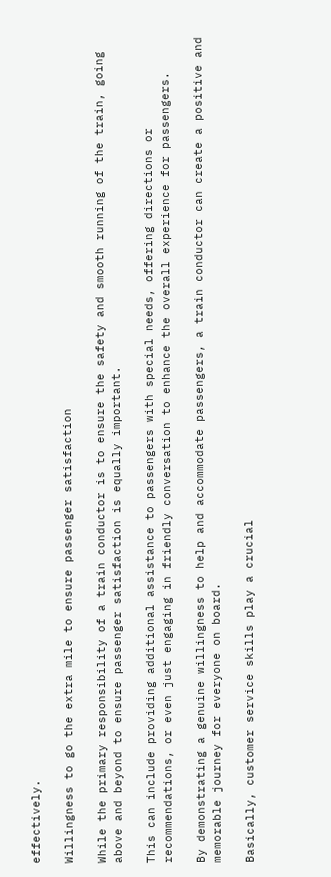effectively.

Willingness to go the extra mile to ensure passenger satisfaction

While the primary responsibility of a train conductor is to ensure the safety and smooth running of the train, going above and beyond to ensure passenger satisfaction is equally important.

This can include providing additional assistance to passengers with special needs, offering directions or recommendations, or even just engaging in friendly conversation to enhance the overall experience for passengers.

By demonstrating a genuine willingness to help and accommodate passengers, a train conductor can create a positive and memorable journey for everyone on board.

Basically, customer service skills play a crucial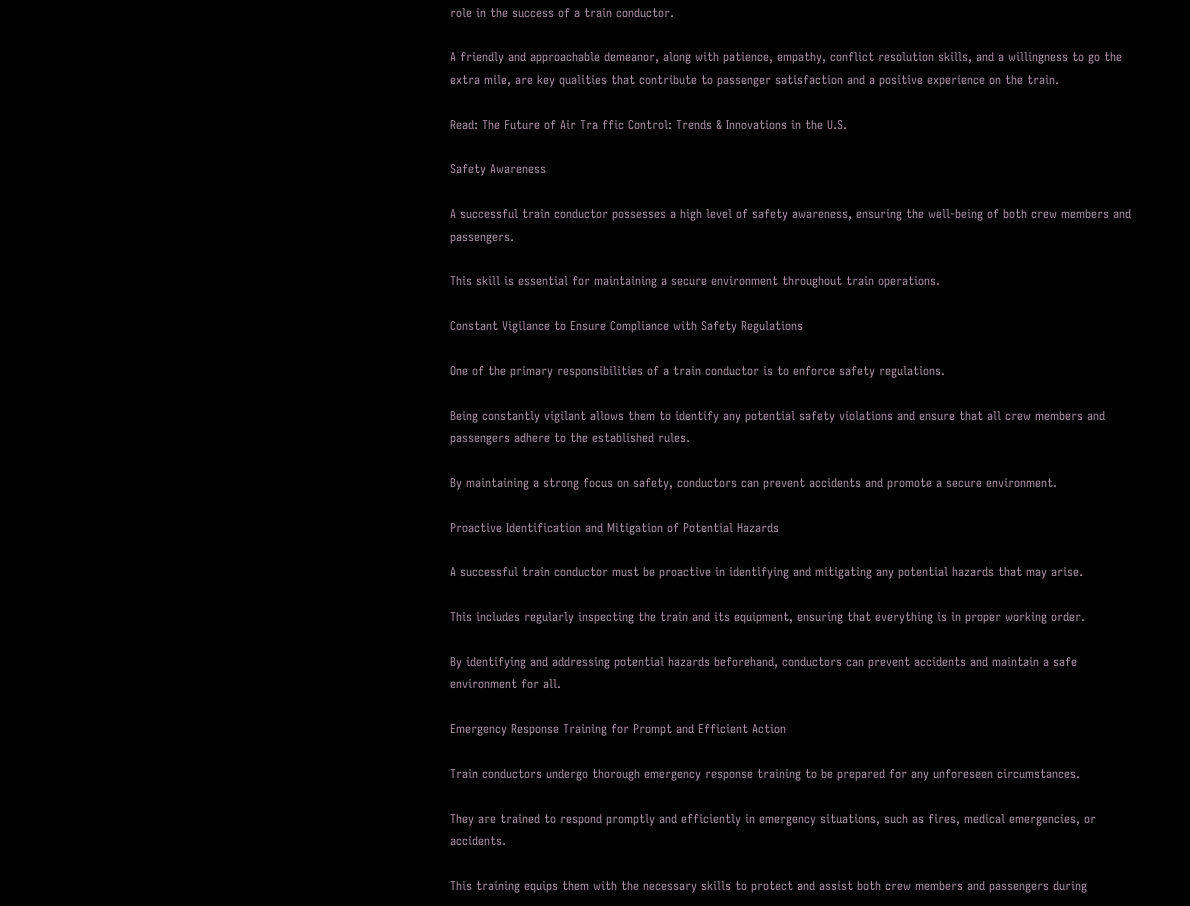role in the success of a train conductor.

A friendly and approachable demeanor, along with patience, empathy, conflict resolution skills, and a willingness to go the extra mile, are key qualities that contribute to passenger satisfaction and a positive experience on the train.

Read: The Future of Air Tra ffic Control: Trends & Innovations in the U.S.

Safety Awareness

A successful train conductor possesses a high level of safety awareness, ensuring the well-being of both crew members and passengers.

This skill is essential for maintaining a secure environment throughout train operations.

Constant Vigilance to Ensure Compliance with Safety Regulations

One of the primary responsibilities of a train conductor is to enforce safety regulations.

Being constantly vigilant allows them to identify any potential safety violations and ensure that all crew members and passengers adhere to the established rules.

By maintaining a strong focus on safety, conductors can prevent accidents and promote a secure environment.

Proactive Identification and Mitigation of Potential Hazards

A successful train conductor must be proactive in identifying and mitigating any potential hazards that may arise.

This includes regularly inspecting the train and its equipment, ensuring that everything is in proper working order.

By identifying and addressing potential hazards beforehand, conductors can prevent accidents and maintain a safe environment for all.

Emergency Response Training for Prompt and Efficient Action

Train conductors undergo thorough emergency response training to be prepared for any unforeseen circumstances.

They are trained to respond promptly and efficiently in emergency situations, such as fires, medical emergencies, or accidents.

This training equips them with the necessary skills to protect and assist both crew members and passengers during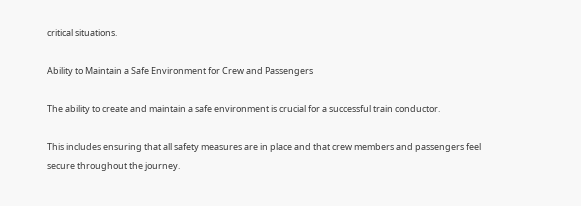critical situations.

Ability to Maintain a Safe Environment for Crew and Passengers

The ability to create and maintain a safe environment is crucial for a successful train conductor.

This includes ensuring that all safety measures are in place and that crew members and passengers feel secure throughout the journey.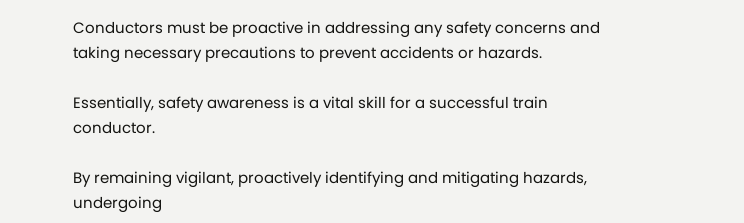Conductors must be proactive in addressing any safety concerns and taking necessary precautions to prevent accidents or hazards.

Essentially, safety awareness is a vital skill for a successful train conductor.

By remaining vigilant, proactively identifying and mitigating hazards, undergoing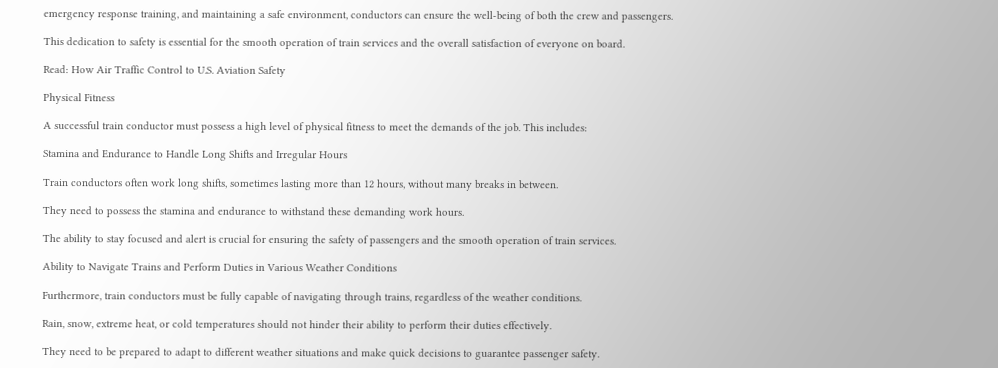emergency response training, and maintaining a safe environment, conductors can ensure the well-being of both the crew and passengers.

This dedication to safety is essential for the smooth operation of train services and the overall satisfaction of everyone on board.

Read: How Air Traffic Control to U.S. Aviation Safety

Physical Fitness

A successful train conductor must possess a high level of physical fitness to meet the demands of the job. This includes:

Stamina and Endurance to Handle Long Shifts and Irregular Hours

Train conductors often work long shifts, sometimes lasting more than 12 hours, without many breaks in between.

They need to possess the stamina and endurance to withstand these demanding work hours.

The ability to stay focused and alert is crucial for ensuring the safety of passengers and the smooth operation of train services.

Ability to Navigate Trains and Perform Duties in Various Weather Conditions

Furthermore, train conductors must be fully capable of navigating through trains, regardless of the weather conditions.

Rain, snow, extreme heat, or cold temperatures should not hinder their ability to perform their duties effectively.

They need to be prepared to adapt to different weather situations and make quick decisions to guarantee passenger safety.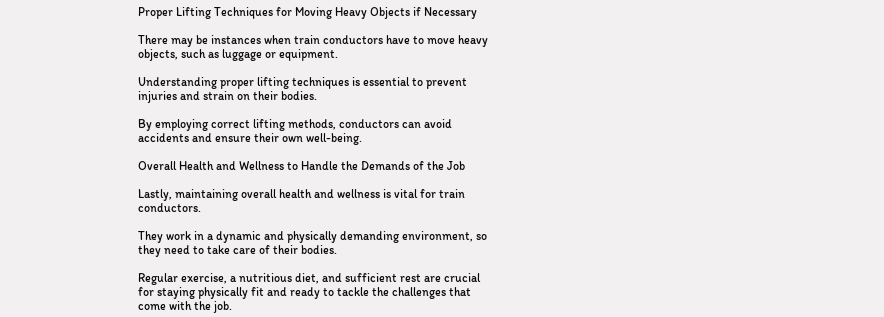Proper Lifting Techniques for Moving Heavy Objects if Necessary

There may be instances when train conductors have to move heavy objects, such as luggage or equipment.

Understanding proper lifting techniques is essential to prevent injuries and strain on their bodies.

By employing correct lifting methods, conductors can avoid accidents and ensure their own well-being.

Overall Health and Wellness to Handle the Demands of the Job

Lastly, maintaining overall health and wellness is vital for train conductors.

They work in a dynamic and physically demanding environment, so they need to take care of their bodies.

Regular exercise, a nutritious diet, and sufficient rest are crucial for staying physically fit and ready to tackle the challenges that come with the job.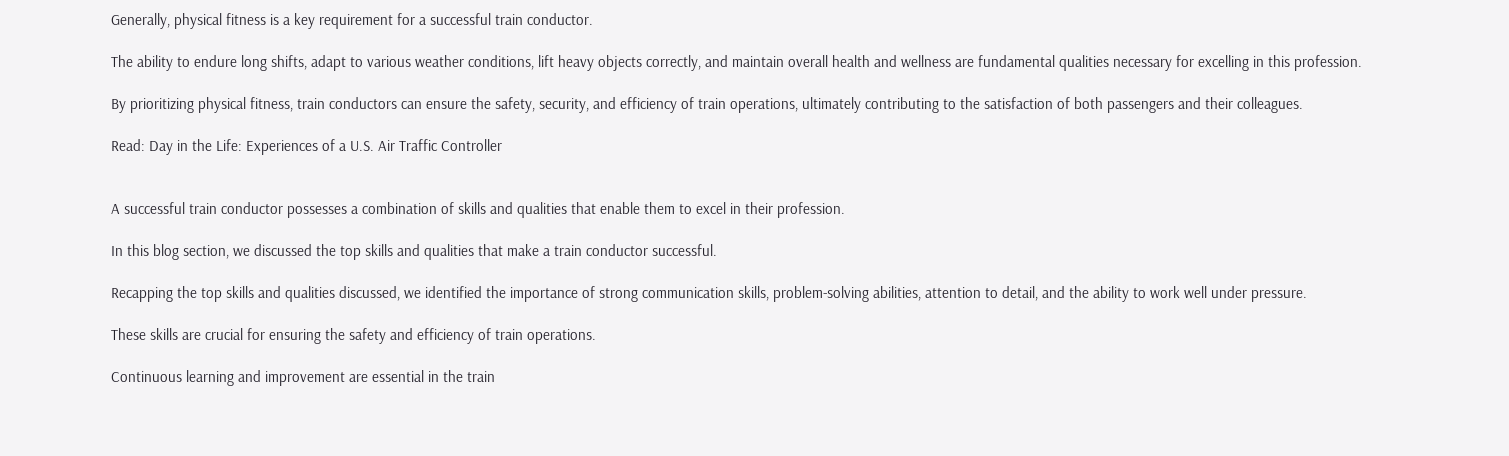Generally, physical fitness is a key requirement for a successful train conductor.

The ability to endure long shifts, adapt to various weather conditions, lift heavy objects correctly, and maintain overall health and wellness are fundamental qualities necessary for excelling in this profession.

By prioritizing physical fitness, train conductors can ensure the safety, security, and efficiency of train operations, ultimately contributing to the satisfaction of both passengers and their colleagues.

Read: Day in the Life: Experiences of a U.S. Air Traffic Controller


A successful train conductor possesses a combination of skills and qualities that enable them to excel in their profession.

In this blog section, we discussed the top skills and qualities that make a train conductor successful.

Recapping the top skills and qualities discussed, we identified the importance of strong communication skills, problem-solving abilities, attention to detail, and the ability to work well under pressure.

These skills are crucial for ensuring the safety and efficiency of train operations.

Continuous learning and improvement are essential in the train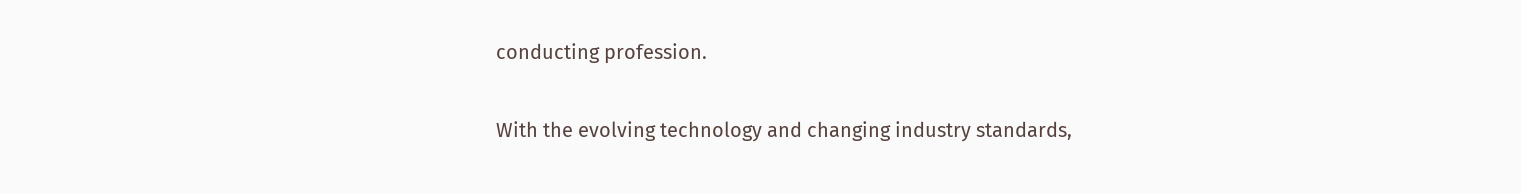conducting profession.

With the evolving technology and changing industry standards,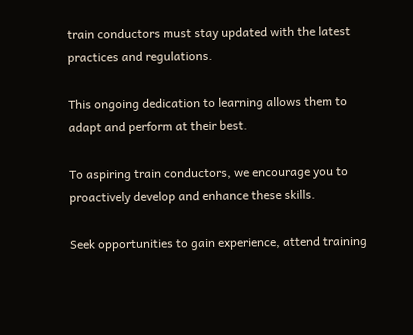train conductors must stay updated with the latest practices and regulations.

This ongoing dedication to learning allows them to adapt and perform at their best.

To aspiring train conductors, we encourage you to proactively develop and enhance these skills.

Seek opportunities to gain experience, attend training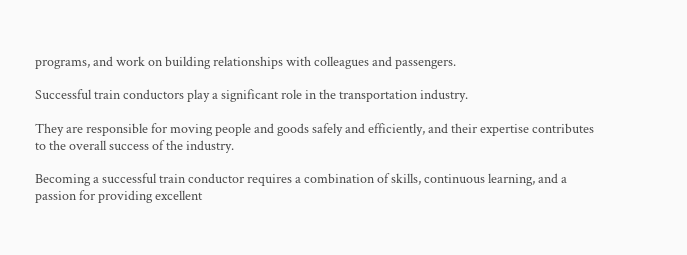programs, and work on building relationships with colleagues and passengers.

Successful train conductors play a significant role in the transportation industry.

They are responsible for moving people and goods safely and efficiently, and their expertise contributes to the overall success of the industry.

Becoming a successful train conductor requires a combination of skills, continuous learning, and a passion for providing excellent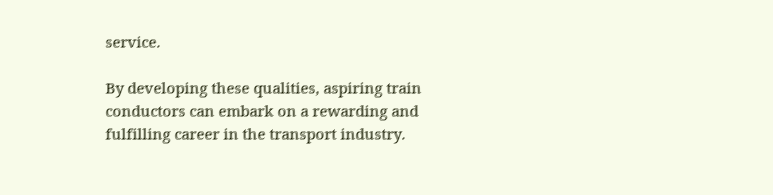service.

By developing these qualities, aspiring train conductors can embark on a rewarding and fulfilling career in the transport industry.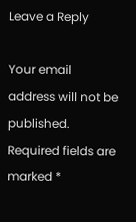Leave a Reply

Your email address will not be published. Required fields are marked *